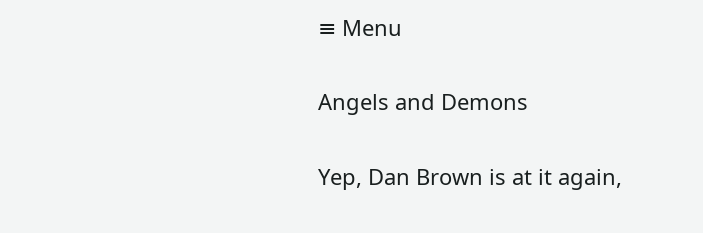≡ Menu

Angels and Demons

Yep, Dan Brown is at it again,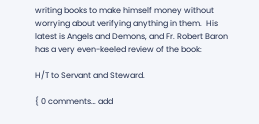writing books to make himself money without worrying about verifying anything in them.  His latest is Angels and Demons, and Fr. Robert Baron has a very even-keeled review of the book:

H/T to Servant and Steward.

{ 0 comments… add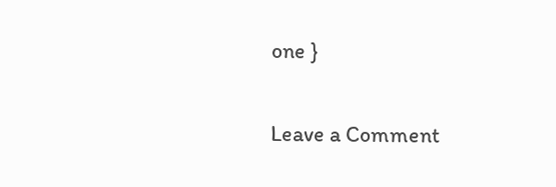one }

Leave a Comment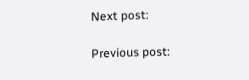Next post:

Previous post: